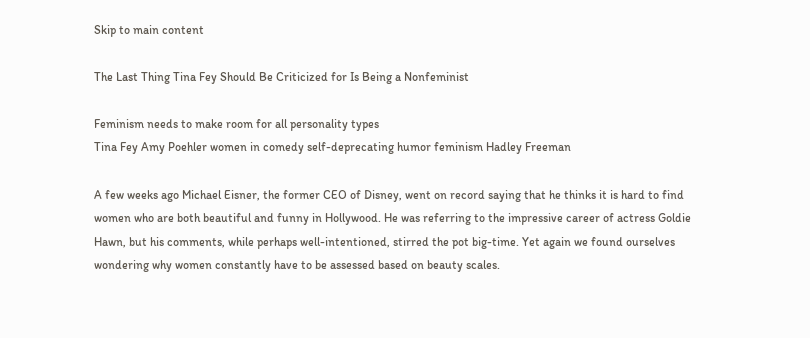Skip to main content

The Last Thing Tina Fey Should Be Criticized for Is Being a Nonfeminist

Feminism needs to make room for all personality types
Tina Fey Amy Poehler women in comedy self-deprecating humor feminism Hadley Freeman

A few weeks ago Michael Eisner, the former CEO of Disney, went on record saying that he thinks it is hard to find women who are both beautiful and funny in Hollywood. He was referring to the impressive career of actress Goldie Hawn, but his comments, while perhaps well-intentioned, stirred the pot big-time. Yet again we found ourselves wondering why women constantly have to be assessed based on beauty scales.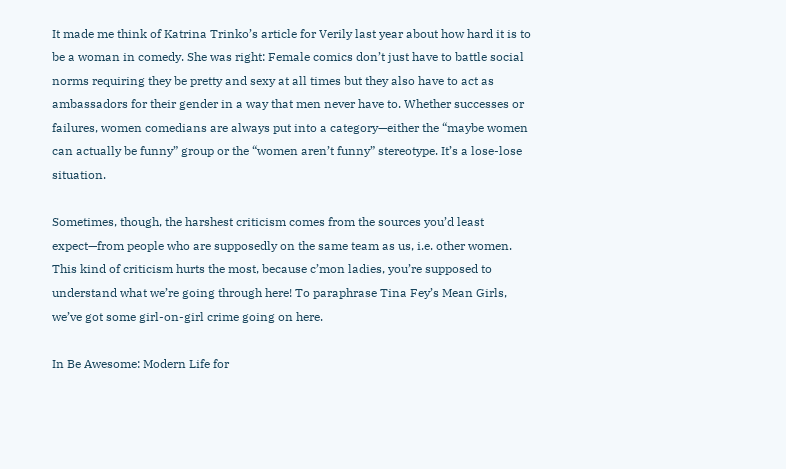It made me think of Katrina Trinko’s article for Verily last year about how hard it is to be a woman in comedy. She was right: Female comics don’t just have to battle social norms requiring they be pretty and sexy at all times but they also have to act as ambassadors for their gender in a way that men never have to. Whether successes or failures, women comedians are always put into a category—either the “maybe women can actually be funny” group or the “women aren’t funny” stereotype. It’s a lose-lose situation.

Sometimes, though, the harshest criticism comes from the sources you’d least expect—from people who are supposedly on the same team as us, i.e. other women. This kind of criticism hurts the most, because c’mon ladies, you’re supposed to understand what we’re going through here! To paraphrase Tina Fey’s Mean Girls, we’ve got some girl-on-girl crime going on here.

In Be Awesome: Modern Life for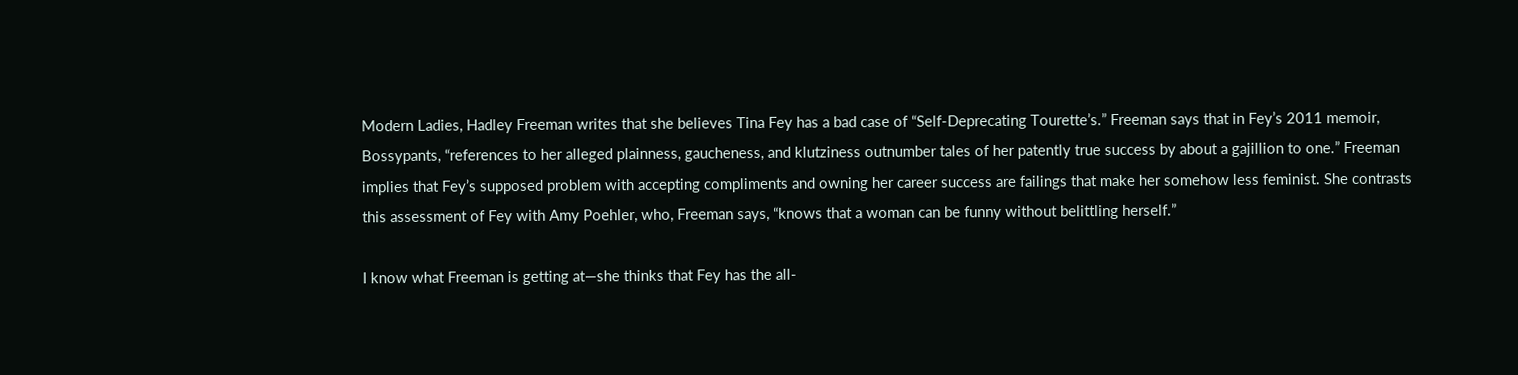Modern Ladies, Hadley Freeman writes that she believes Tina Fey has a bad case of “Self-Deprecating Tourette’s.” Freeman says that in Fey’s 2011 memoir, Bossypants, “references to her alleged plainness, gaucheness, and klutziness outnumber tales of her patently true success by about a gajillion to one.” Freeman implies that Fey’s supposed problem with accepting compliments and owning her career success are failings that make her somehow less feminist. She contrasts this assessment of Fey with Amy Poehler, who, Freeman says, “knows that a woman can be funny without belittling herself.”

I know what Freeman is getting at—she thinks that Fey has the all-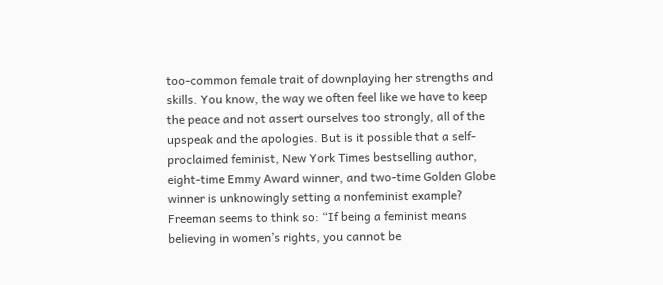too-common female trait of downplaying her strengths and skills. You know, the way we often feel like we have to keep the peace and not assert ourselves too strongly, all of the upspeak and the apologies. But is it possible that a self-proclaimed feminist, New York Times bestselling author, eight-time Emmy Award winner, and two-time Golden Globe winner is unknowingly setting a nonfeminist example? Freeman seems to think so: “If being a feminist means believing in women’s rights, you cannot be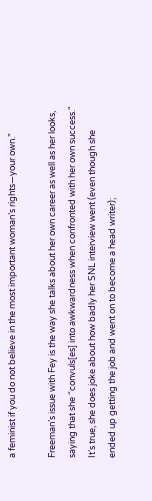a feminist if you do not believe in the most important woman’s rights—your own.”

Freeman’s issue with Fey is the way she talks about her own career as well as her looks, saying that she “convuls[es] into awkwardness when confronted with her own success." It’s true, she does joke about how badly her SNL interview went (even though she ended up getting the job and went on to become a head writer);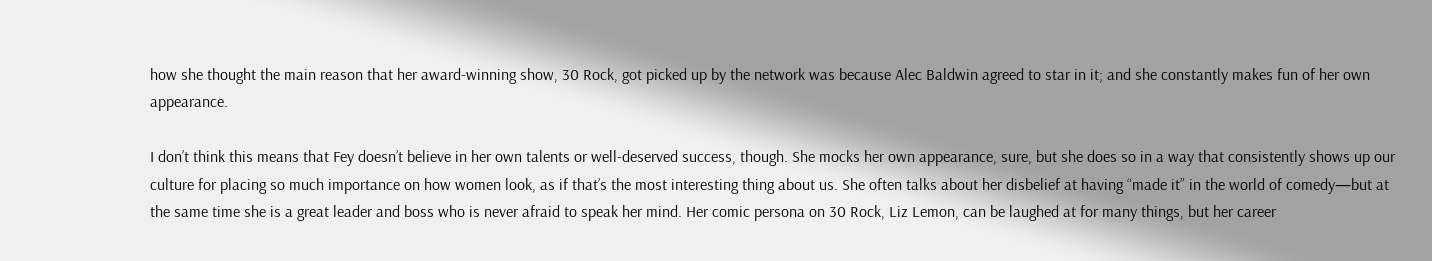how she thought the main reason that her award-winning show, 30 Rock, got picked up by the network was because Alec Baldwin agreed to star in it; and she constantly makes fun of her own appearance.

I don’t think this means that Fey doesn’t believe in her own talents or well-deserved success, though. She mocks her own appearance, sure, but she does so in a way that consistently shows up our culture for placing so much importance on how women look, as if that’s the most interesting thing about us. She often talks about her disbelief at having “made it” in the world of comedy—but at the same time she is a great leader and boss who is never afraid to speak her mind. Her comic persona on 30 Rock, Liz Lemon, can be laughed at for many things, but her career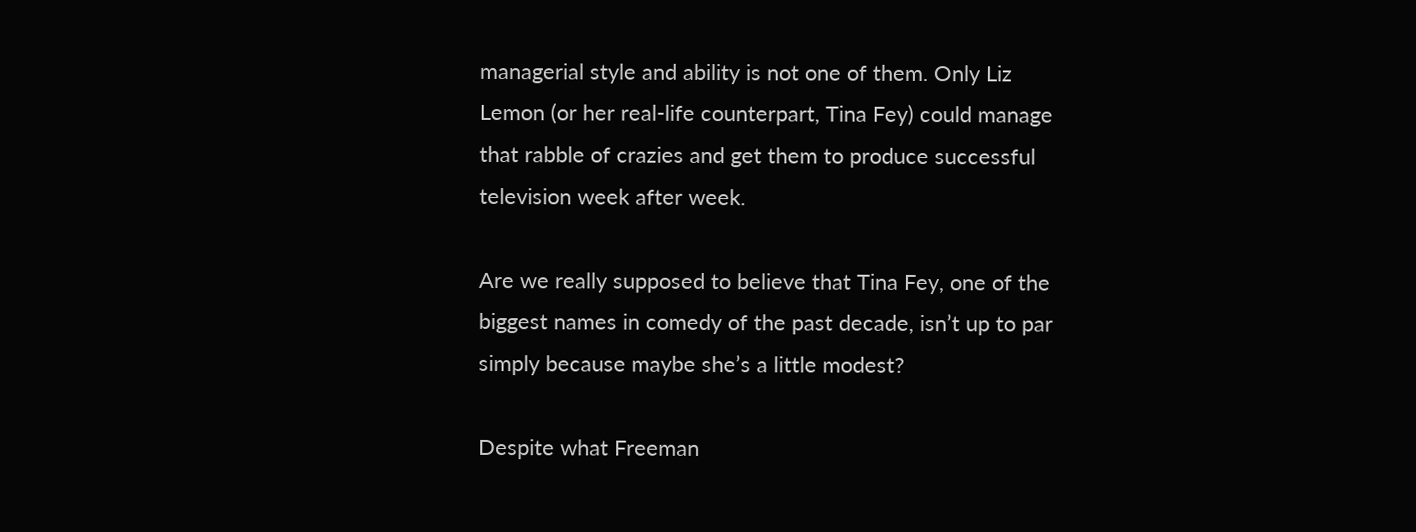managerial style and ability is not one of them. Only Liz Lemon (or her real-life counterpart, Tina Fey) could manage that rabble of crazies and get them to produce successful television week after week.

Are we really supposed to believe that Tina Fey, one of the biggest names in comedy of the past decade, isn’t up to par simply because maybe she’s a little modest?

Despite what Freeman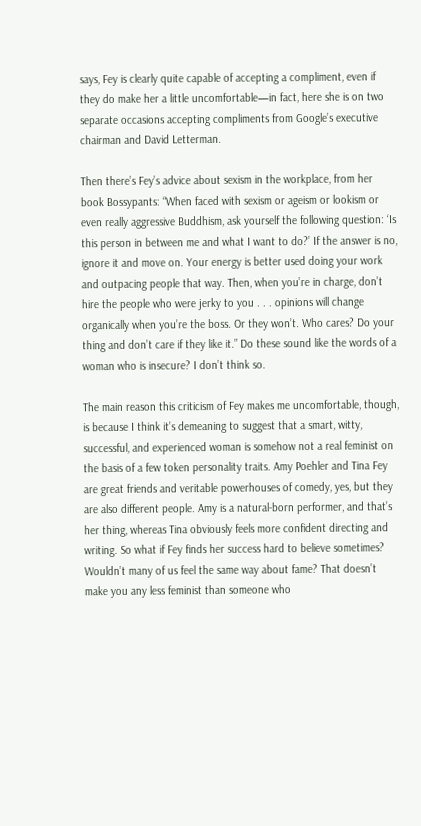says, Fey is clearly quite capable of accepting a compliment, even if they do make her a little uncomfortable—in fact, here she is on two separate occasions accepting compliments from Google’s executive chairman and David Letterman.

Then there’s Fey’s advice about sexism in the workplace, from her book Bossypants: “When faced with sexism or ageism or lookism or even really aggressive Buddhism, ask yourself the following question: ‘Is this person in between me and what I want to do?’ If the answer is no, ignore it and move on. Your energy is better used doing your work and outpacing people that way. Then, when you’re in charge, don’t hire the people who were jerky to you . . . opinions will change organically when you’re the boss. Or they won’t. Who cares? Do your thing and don’t care if they like it.” Do these sound like the words of a woman who is insecure? I don’t think so.

The main reason this criticism of Fey makes me uncomfortable, though, is because I think it’s demeaning to suggest that a smart, witty, successful, and experienced woman is somehow not a real feminist on the basis of a few token personality traits. Amy Poehler and Tina Fey are great friends and veritable powerhouses of comedy, yes, but they are also different people. Amy is a natural-born performer, and that’s her thing, whereas Tina obviously feels more confident directing and writing. So what if Fey finds her success hard to believe sometimes? Wouldn’t many of us feel the same way about fame? That doesn’t make you any less feminist than someone who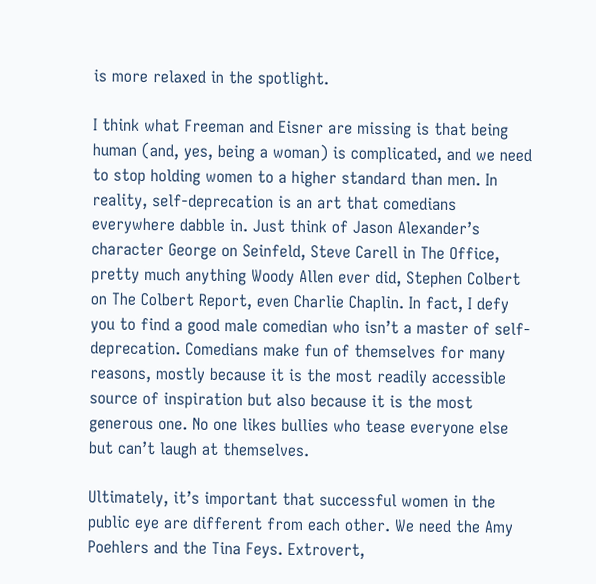is more relaxed in the spotlight.

I think what Freeman and Eisner are missing is that being human (and, yes, being a woman) is complicated, and we need to stop holding women to a higher standard than men. In reality, self-deprecation is an art that comedians everywhere dabble in. Just think of Jason Alexander’s character George on Seinfeld, Steve Carell in The Office, pretty much anything Woody Allen ever did, Stephen Colbert on The Colbert Report, even Charlie Chaplin. In fact, I defy you to find a good male comedian who isn’t a master of self-deprecation. Comedians make fun of themselves for many reasons, mostly because it is the most readily accessible source of inspiration but also because it is the most generous one. No one likes bullies who tease everyone else but can’t laugh at themselves.

Ultimately, it’s important that successful women in the public eye are different from each other. We need the Amy Poehlers and the Tina Feys. Extrovert,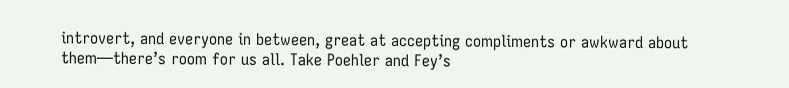introvert, and everyone in between, great at accepting compliments or awkward about them—there’s room for us all. Take Poehler and Fey’s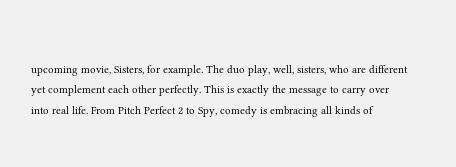upcoming movie, Sisters, for example. The duo play, well, sisters, who are different yet complement each other perfectly. This is exactly the message to carry over into real life. From Pitch Perfect 2 to Spy, comedy is embracing all kinds of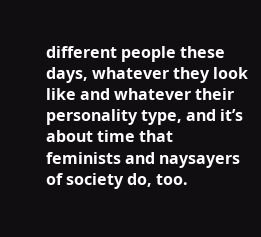different people these days, whatever they look like and whatever their personality type, and it’s about time that feminists and naysayers of society do, too.